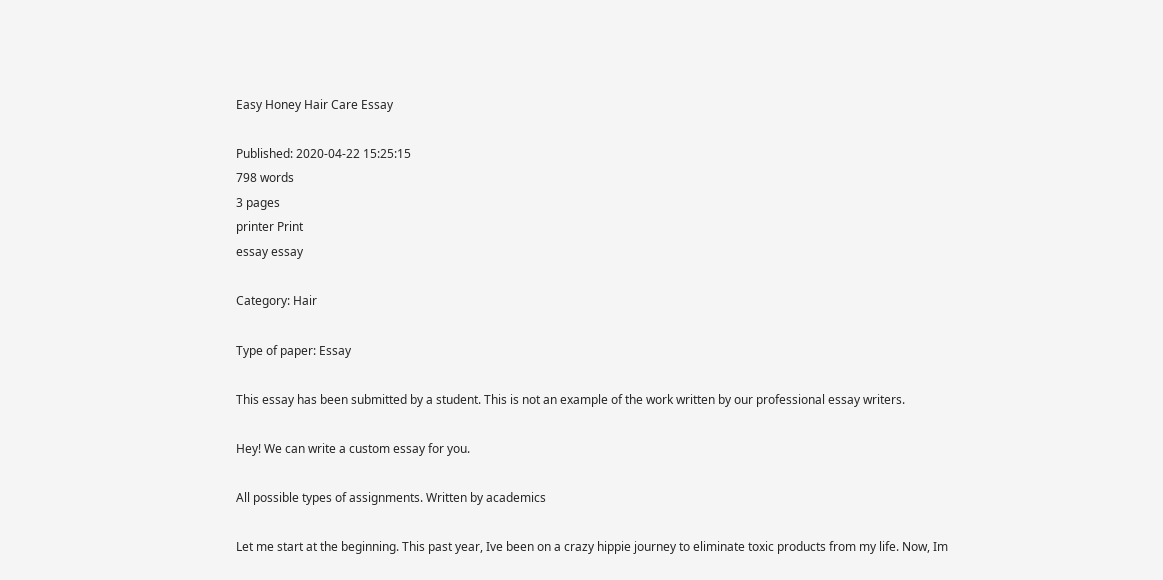Easy Honey Hair Care Essay

Published: 2020-04-22 15:25:15
798 words
3 pages
printer Print
essay essay

Category: Hair

Type of paper: Essay

This essay has been submitted by a student. This is not an example of the work written by our professional essay writers.

Hey! We can write a custom essay for you.

All possible types of assignments. Written by academics

Let me start at the beginning. This past year, Ive been on a crazy hippie journey to eliminate toxic products from my life. Now, Im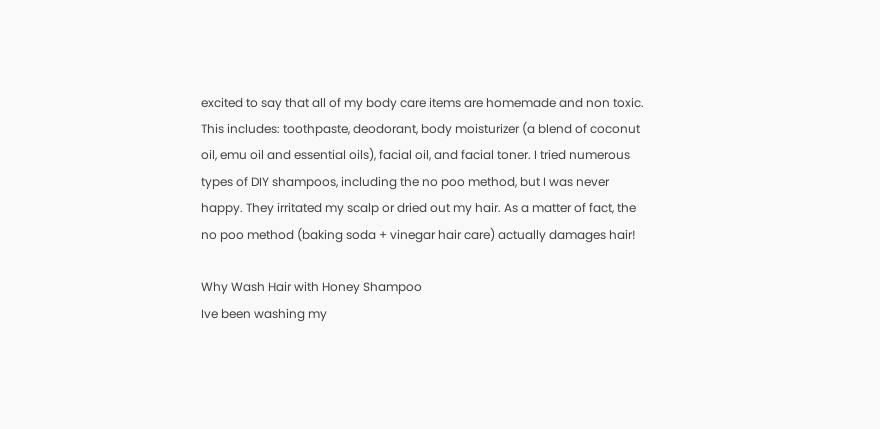excited to say that all of my body care items are homemade and non toxic. This includes: toothpaste, deodorant, body moisturizer (a blend of coconut oil, emu oil and essential oils), facial oil, and facial toner. I tried numerous types of DIY shampoos, including the no poo method, but I was never happy. They irritated my scalp or dried out my hair. As a matter of fact, the no poo method (baking soda + vinegar hair care) actually damages hair!

Why Wash Hair with Honey Shampoo
Ive been washing my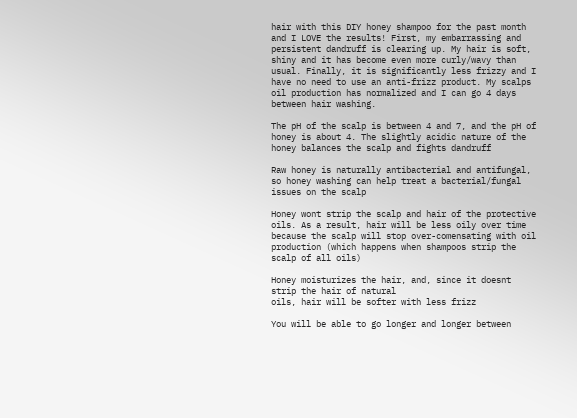hair with this DIY honey shampoo for the past month and I LOVE the results! First, my embarrassing and persistent dandruff is clearing up. My hair is soft, shiny and it has become even more curly/wavy than usual. Finally, it is significantly less frizzy and I have no need to use an anti-frizz product. My scalps oil production has normalized and I can go 4 days between hair washing.

The pH of the scalp is between 4 and 7, and the pH of honey is about 4. The slightly acidic nature of the honey balances the scalp and fights dandruff

Raw honey is naturally antibacterial and antifungal, so honey washing can help treat a bacterial/fungal issues on the scalp

Honey wont strip the scalp and hair of the protective oils. As a result, hair will be less oily over time because the scalp will stop over-comensating with oil production (which happens when shampoos strip the scalp of all oils)

Honey moisturizes the hair, and, since it doesnt strip the hair of natural
oils, hair will be softer with less frizz

You will be able to go longer and longer between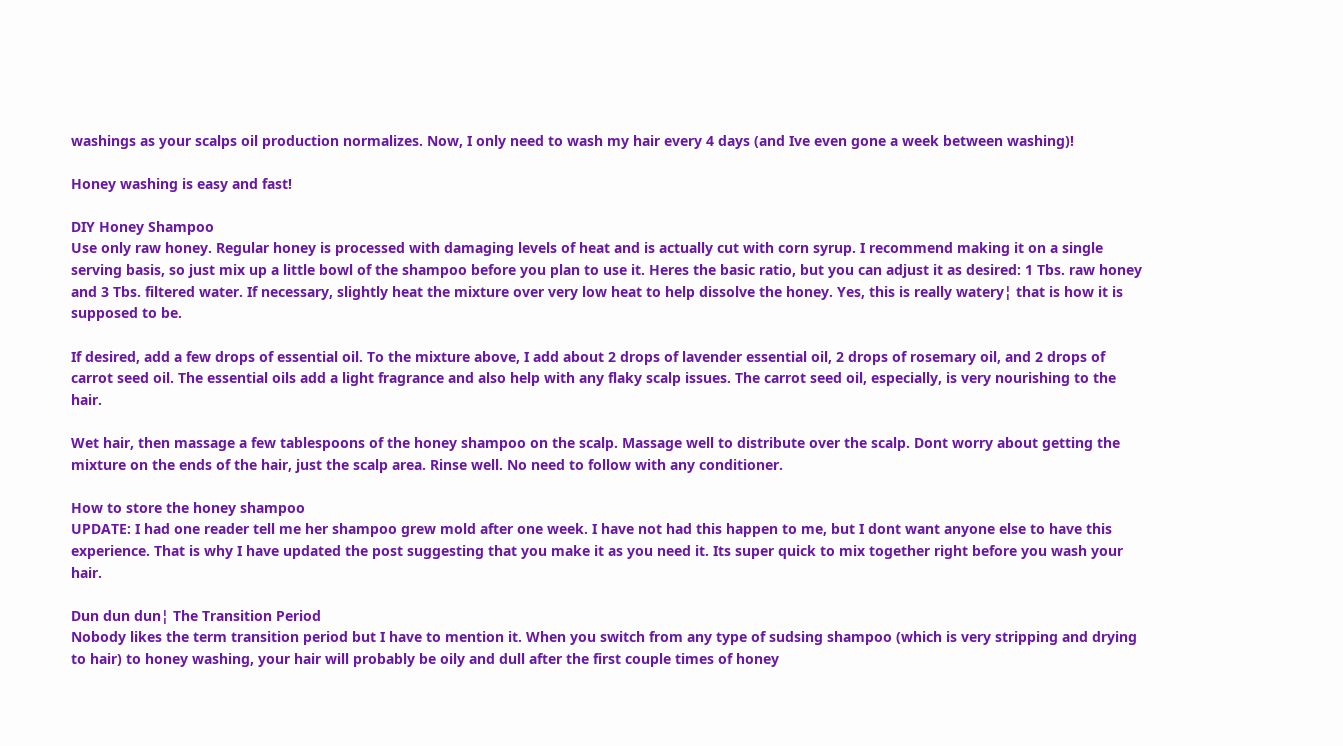washings as your scalps oil production normalizes. Now, I only need to wash my hair every 4 days (and Ive even gone a week between washing)!

Honey washing is easy and fast!

DIY Honey Shampoo
Use only raw honey. Regular honey is processed with damaging levels of heat and is actually cut with corn syrup. I recommend making it on a single serving basis, so just mix up a little bowl of the shampoo before you plan to use it. Heres the basic ratio, but you can adjust it as desired: 1 Tbs. raw honey and 3 Tbs. filtered water. If necessary, slightly heat the mixture over very low heat to help dissolve the honey. Yes, this is really watery¦ that is how it is supposed to be.

If desired, add a few drops of essential oil. To the mixture above, I add about 2 drops of lavender essential oil, 2 drops of rosemary oil, and 2 drops of carrot seed oil. The essential oils add a light fragrance and also help with any flaky scalp issues. The carrot seed oil, especially, is very nourishing to the hair.

Wet hair, then massage a few tablespoons of the honey shampoo on the scalp. Massage well to distribute over the scalp. Dont worry about getting the mixture on the ends of the hair, just the scalp area. Rinse well. No need to follow with any conditioner.

How to store the honey shampoo
UPDATE: I had one reader tell me her shampoo grew mold after one week. I have not had this happen to me, but I dont want anyone else to have this experience. That is why I have updated the post suggesting that you make it as you need it. Its super quick to mix together right before you wash your hair.

Dun dun dun¦ The Transition Period
Nobody likes the term transition period but I have to mention it. When you switch from any type of sudsing shampoo (which is very stripping and drying to hair) to honey washing, your hair will probably be oily and dull after the first couple times of honey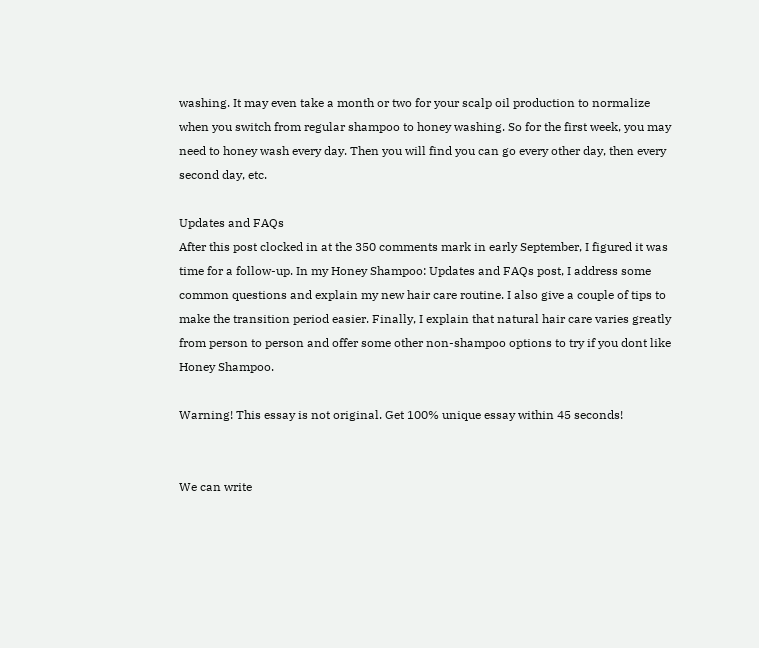washing. It may even take a month or two for your scalp oil production to normalize when you switch from regular shampoo to honey washing. So for the first week, you may need to honey wash every day. Then you will find you can go every other day, then every second day, etc.

Updates and FAQs
After this post clocked in at the 350 comments mark in early September, I figured it was time for a follow-up. In my Honey Shampoo: Updates and FAQs post, I address some common questions and explain my new hair care routine. I also give a couple of tips to make the transition period easier. Finally, I explain that natural hair care varies greatly from person to person and offer some other non-shampoo options to try if you dont like Honey Shampoo.

Warning! This essay is not original. Get 100% unique essay within 45 seconds!


We can write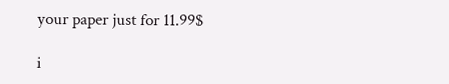your paper just for 11.99$

i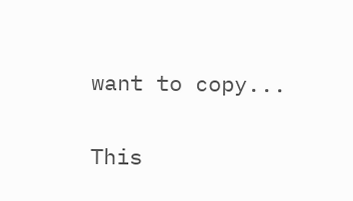want to copy...

This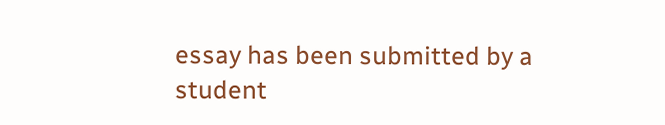essay has been submitted by a student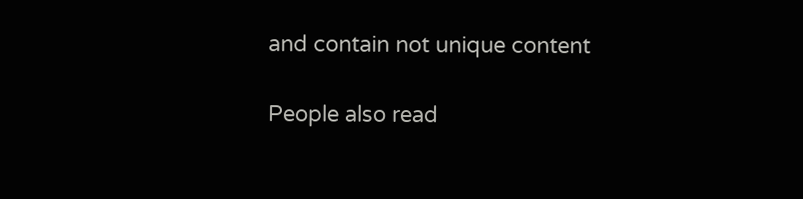and contain not unique content

People also read